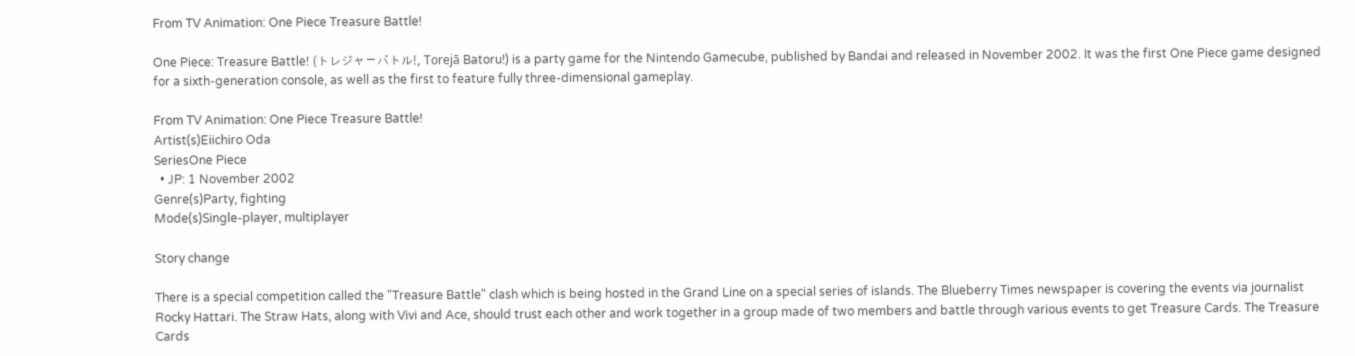From TV Animation: One Piece Treasure Battle!

One Piece: Treasure Battle! (トレジャーバトル!, Torejā Batoru!) is a party game for the Nintendo Gamecube, published by Bandai and released in November 2002. It was the first One Piece game designed for a sixth-generation console, as well as the first to feature fully three-dimensional gameplay.

From TV Animation: One Piece Treasure Battle!
Artist(s)Eiichiro Oda
SeriesOne Piece
  • JP: 1 November 2002
Genre(s)Party, fighting
Mode(s)Single-player, multiplayer

Story change

There is a special competition called the "Treasure Battle" clash which is being hosted in the Grand Line on a special series of islands. The Blueberry Times newspaper is covering the events via journalist Rocky Hattari. The Straw Hats, along with Vivi and Ace, should trust each other and work together in a group made of two members and battle through various events to get Treasure Cards. The Treasure Cards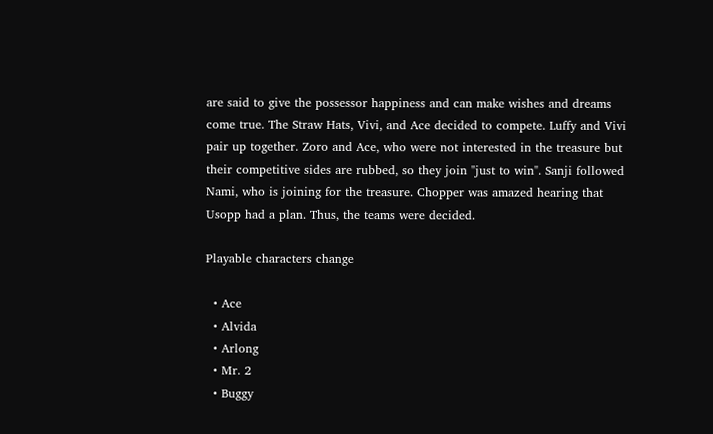are said to give the possessor happiness and can make wishes and dreams come true. The Straw Hats, Vivi, and Ace decided to compete. Luffy and Vivi pair up together. Zoro and Ace, who were not interested in the treasure but their competitive sides are rubbed, so they join "just to win". Sanji followed Nami, who is joining for the treasure. Chopper was amazed hearing that Usopp had a plan. Thus, the teams were decided.

Playable characters change

  • Ace
  • Alvida
  • Arlong
  • Mr. 2
  • Buggy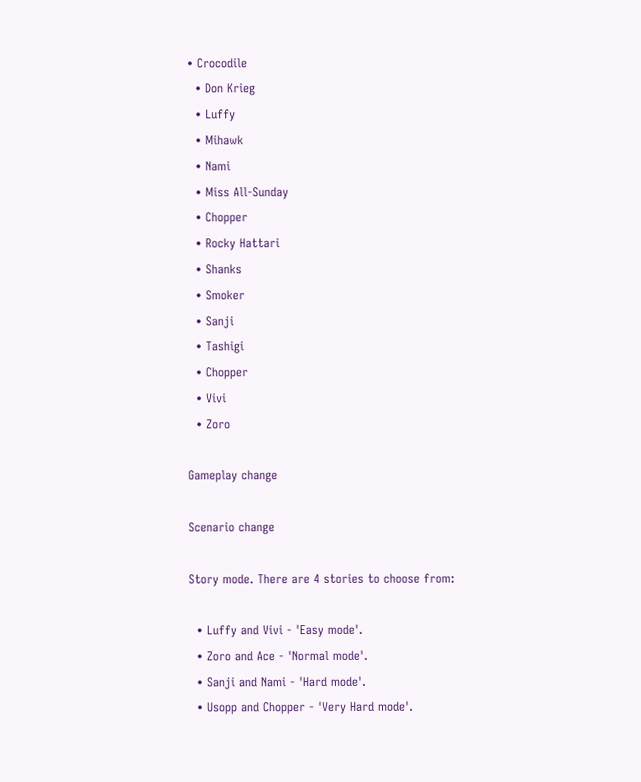• Crocodile
  • Don Krieg
  • Luffy
  • Mihawk
  • Nami
  • Miss All-Sunday
  • Chopper
  • Rocky Hattari
  • Shanks
  • Smoker
  • Sanji
  • Tashigi
  • Chopper
  • Vivi
  • Zoro

Gameplay change

Scenario change

Story mode. There are 4 stories to choose from:

  • Luffy and Vivi - 'Easy mode'.
  • Zoro and Ace - 'Normal mode'.
  • Sanji and Nami - 'Hard mode'.
  • Usopp and Chopper - 'Very Hard mode'.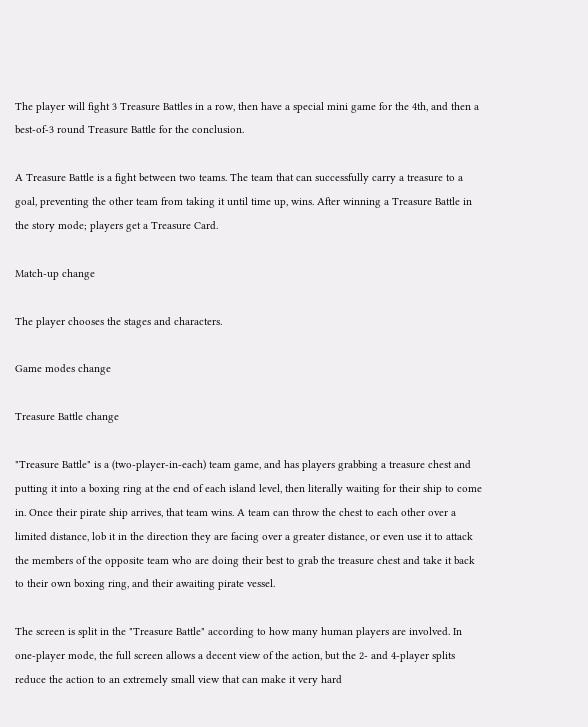The player will fight 3 Treasure Battles in a row, then have a special mini game for the 4th, and then a best-of-3 round Treasure Battle for the conclusion.

A Treasure Battle is a fight between two teams. The team that can successfully carry a treasure to a goal, preventing the other team from taking it until time up, wins. After winning a Treasure Battle in the story mode; players get a Treasure Card.

Match-up change

The player chooses the stages and characters.

Game modes change

Treasure Battle change

"Treasure Battle" is a (two-player-in-each) team game, and has players grabbing a treasure chest and putting it into a boxing ring at the end of each island level, then literally waiting for their ship to come in. Once their pirate ship arrives, that team wins. A team can throw the chest to each other over a limited distance, lob it in the direction they are facing over a greater distance, or even use it to attack the members of the opposite team who are doing their best to grab the treasure chest and take it back to their own boxing ring, and their awaiting pirate vessel.

The screen is split in the "Treasure Battle" according to how many human players are involved. In one-player mode, the full screen allows a decent view of the action, but the 2- and 4-player splits reduce the action to an extremely small view that can make it very hard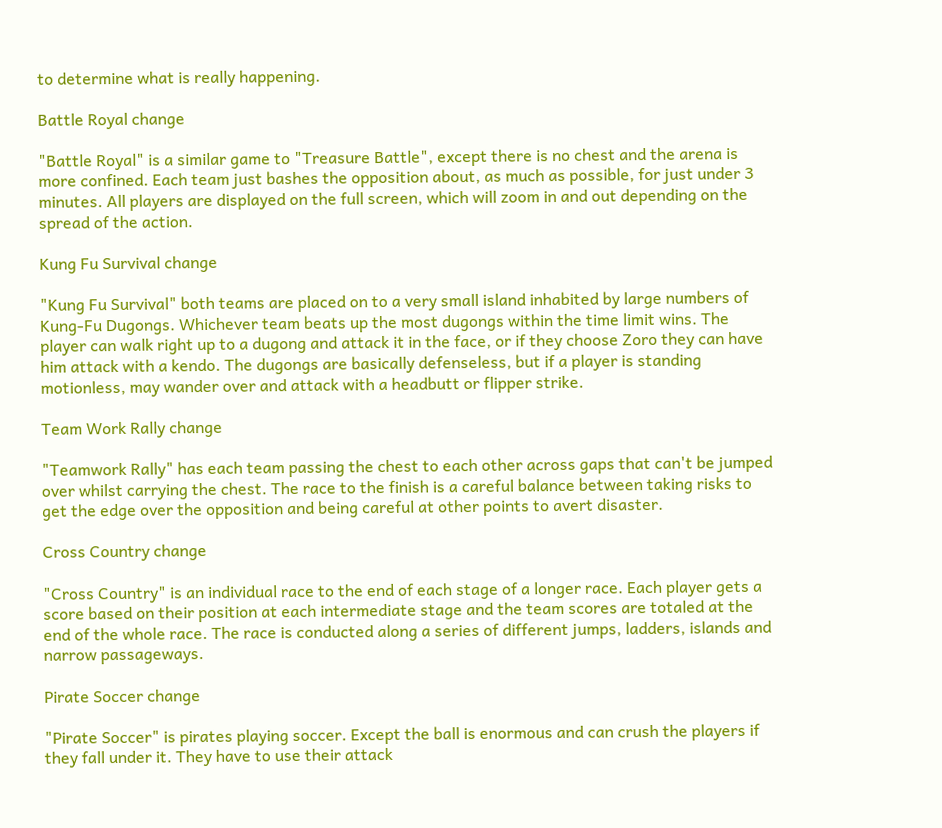to determine what is really happening.

Battle Royal change

"Battle Royal" is a similar game to "Treasure Battle", except there is no chest and the arena is more confined. Each team just bashes the opposition about, as much as possible, for just under 3 minutes. All players are displayed on the full screen, which will zoom in and out depending on the spread of the action.

Kung Fu Survival change

"Kung Fu Survival" both teams are placed on to a very small island inhabited by large numbers of Kung-Fu Dugongs. Whichever team beats up the most dugongs within the time limit wins. The player can walk right up to a dugong and attack it in the face, or if they choose Zoro they can have him attack with a kendo. The dugongs are basically defenseless, but if a player is standing motionless, may wander over and attack with a headbutt or flipper strike.

Team Work Rally change

"Teamwork Rally" has each team passing the chest to each other across gaps that can't be jumped over whilst carrying the chest. The race to the finish is a careful balance between taking risks to get the edge over the opposition and being careful at other points to avert disaster.

Cross Country change

"Cross Country" is an individual race to the end of each stage of a longer race. Each player gets a score based on their position at each intermediate stage and the team scores are totaled at the end of the whole race. The race is conducted along a series of different jumps, ladders, islands and narrow passageways.

Pirate Soccer change

"Pirate Soccer" is pirates playing soccer. Except the ball is enormous and can crush the players if they fall under it. They have to use their attack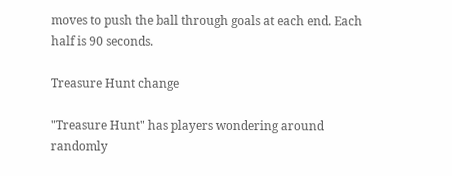moves to push the ball through goals at each end. Each half is 90 seconds.

Treasure Hunt change

"Treasure Hunt" has players wondering around randomly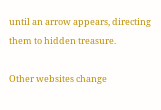until an arrow appears, directing them to hidden treasure.

Other websites change